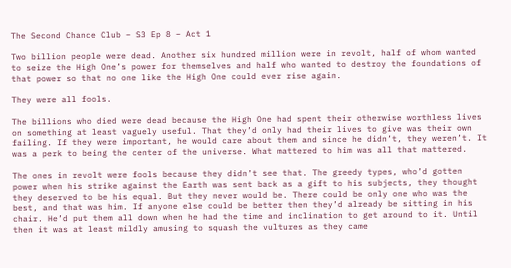The Second Chance Club – S3 Ep 8 – Act 1

Two billion people were dead. Another six hundred million were in revolt, half of whom wanted to seize the High One’s power for themselves and half who wanted to destroy the foundations of that power so that no one like the High One could ever rise again.

They were all fools.

The billions who died were dead because the High One had spent their otherwise worthless lives on something at least vaguely useful. That they’d only had their lives to give was their own failing. If they were important, he would care about them and since he didn’t, they weren’t. It was a perk to being the center of the universe. What mattered to him was all that mattered.

The ones in revolt were fools because they didn’t see that. The greedy types, who’d gotten power when his strike against the Earth was sent back as a gift to his subjects, they thought they deserved to be his equal. But they never would be. There could be only one who was the best, and that was him. If anyone else could be better then they’d already be sitting in his chair. He’d put them all down when he had the time and inclination to get around to it. Until then it was at least mildly amusing to squash the vultures as they came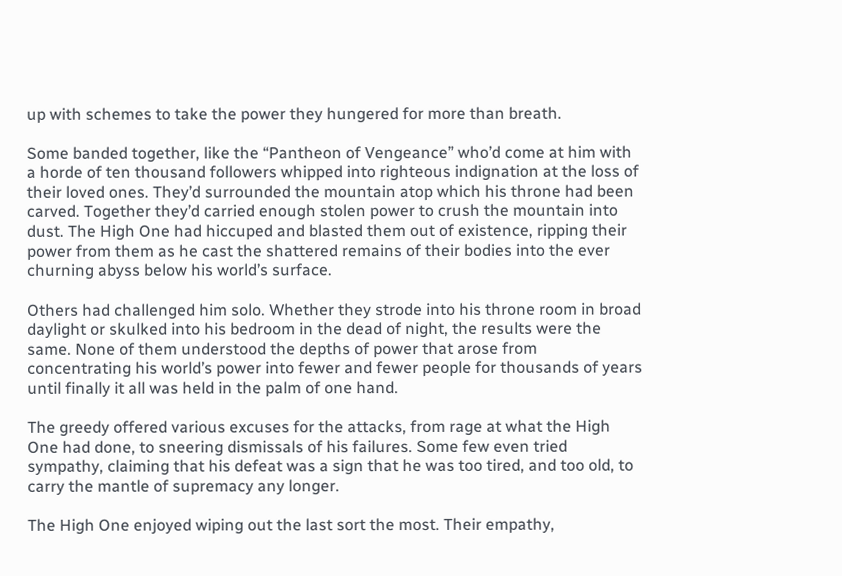up with schemes to take the power they hungered for more than breath.

Some banded together, like the “Pantheon of Vengeance” who’d come at him with a horde of ten thousand followers whipped into righteous indignation at the loss of their loved ones. They’d surrounded the mountain atop which his throne had been carved. Together they’d carried enough stolen power to crush the mountain into dust. The High One had hiccuped and blasted them out of existence, ripping their power from them as he cast the shattered remains of their bodies into the ever churning abyss below his world’s surface.

Others had challenged him solo. Whether they strode into his throne room in broad daylight or skulked into his bedroom in the dead of night, the results were the same. None of them understood the depths of power that arose from concentrating his world’s power into fewer and fewer people for thousands of years until finally it all was held in the palm of one hand.

The greedy offered various excuses for the attacks, from rage at what the High One had done, to sneering dismissals of his failures. Some few even tried sympathy, claiming that his defeat was a sign that he was too tired, and too old, to carry the mantle of supremacy any longer.

The High One enjoyed wiping out the last sort the most. Their empathy,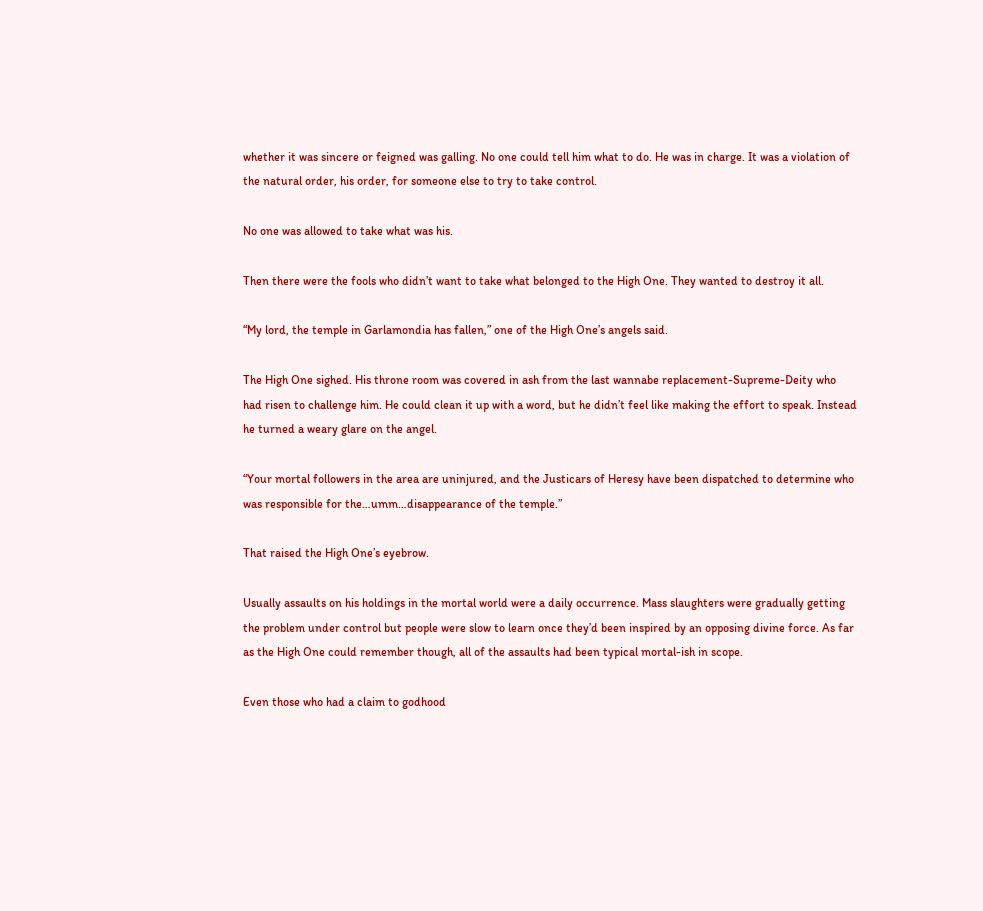whether it was sincere or feigned was galling. No one could tell him what to do. He was in charge. It was a violation of the natural order, his order, for someone else to try to take control.

No one was allowed to take what was his.

Then there were the fools who didn’t want to take what belonged to the High One. They wanted to destroy it all.

“My lord, the temple in Garlamondia has fallen,” one of the High One’s angels said.

The High One sighed. His throne room was covered in ash from the last wannabe replacement-Supreme-Deity who had risen to challenge him. He could clean it up with a word, but he didn’t feel like making the effort to speak. Instead he turned a weary glare on the angel.

“Your mortal followers in the area are uninjured, and the Justicars of Heresy have been dispatched to determine who was responsible for the…umm…disappearance of the temple.”

That raised the High One’s eyebrow.

Usually assaults on his holdings in the mortal world were a daily occurrence. Mass slaughters were gradually getting the problem under control but people were slow to learn once they’d been inspired by an opposing divine force. As far as the High One could remember though, all of the assaults had been typical mortal-ish in scope.

Even those who had a claim to godhood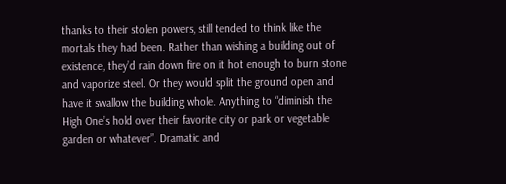thanks to their stolen powers, still tended to think like the mortals they had been. Rather than wishing a building out of existence, they’d rain down fire on it hot enough to burn stone and vaporize steel. Or they would split the ground open and have it swallow the building whole. Anything to “diminish the High One’s hold over their favorite city or park or vegetable garden or whatever”. Dramatic and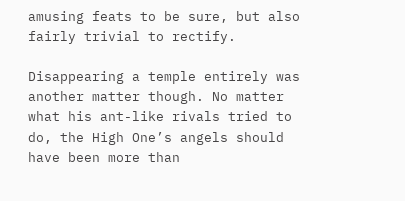amusing feats to be sure, but also fairly trivial to rectify.

Disappearing a temple entirely was another matter though. No matter what his ant-like rivals tried to do, the High One’s angels should have been more than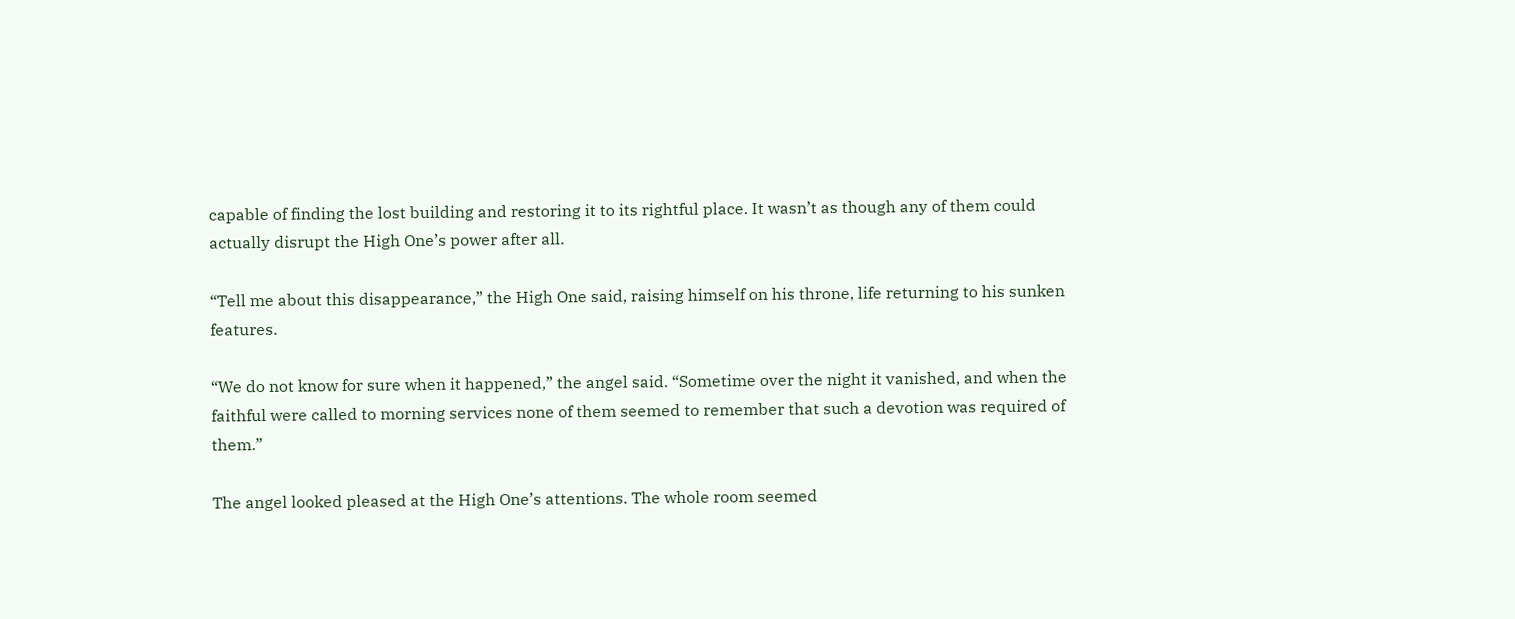capable of finding the lost building and restoring it to its rightful place. It wasn’t as though any of them could actually disrupt the High One’s power after all.

“Tell me about this disappearance,” the High One said, raising himself on his throne, life returning to his sunken features.

“We do not know for sure when it happened,” the angel said. “Sometime over the night it vanished, and when the faithful were called to morning services none of them seemed to remember that such a devotion was required of them.”

The angel looked pleased at the High One’s attentions. The whole room seemed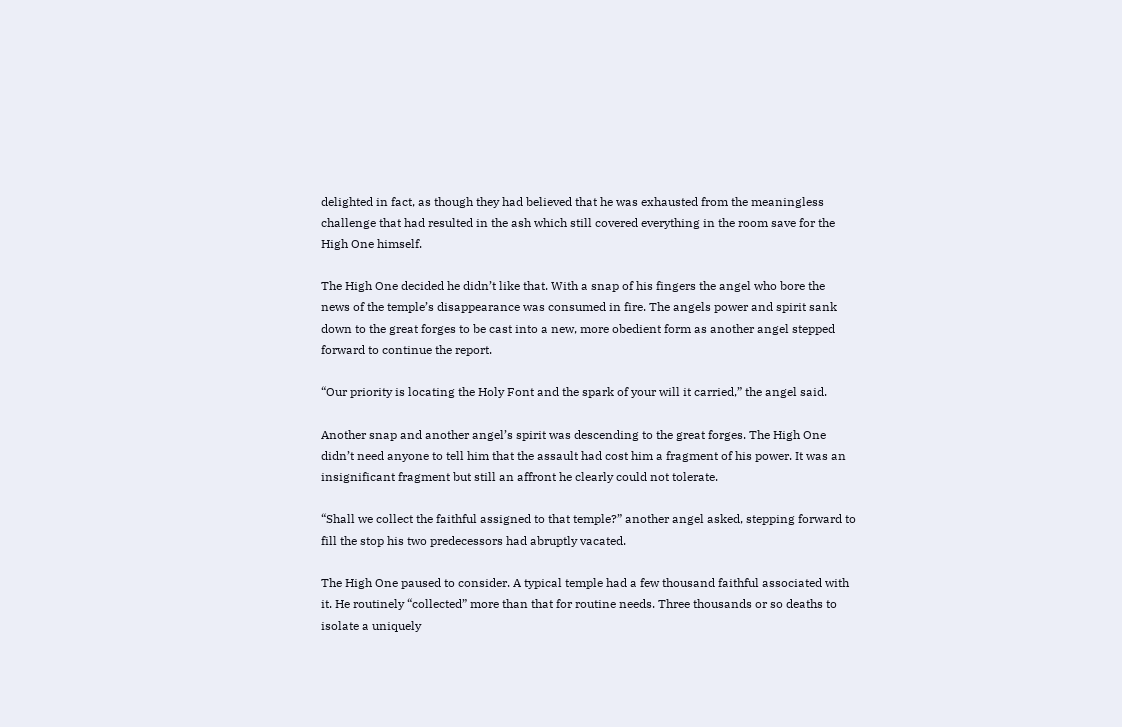delighted in fact, as though they had believed that he was exhausted from the meaningless challenge that had resulted in the ash which still covered everything in the room save for the High One himself.

The High One decided he didn’t like that. With a snap of his fingers the angel who bore the news of the temple’s disappearance was consumed in fire. The angels power and spirit sank down to the great forges to be cast into a new, more obedient form as another angel stepped forward to continue the report.

“Our priority is locating the Holy Font and the spark of your will it carried,” the angel said.

Another snap and another angel’s spirit was descending to the great forges. The High One didn’t need anyone to tell him that the assault had cost him a fragment of his power. It was an insignificant fragment but still an affront he clearly could not tolerate.

“Shall we collect the faithful assigned to that temple?” another angel asked, stepping forward to fill the stop his two predecessors had abruptly vacated.

The High One paused to consider. A typical temple had a few thousand faithful associated with it. He routinely “collected” more than that for routine needs. Three thousands or so deaths to isolate a uniquely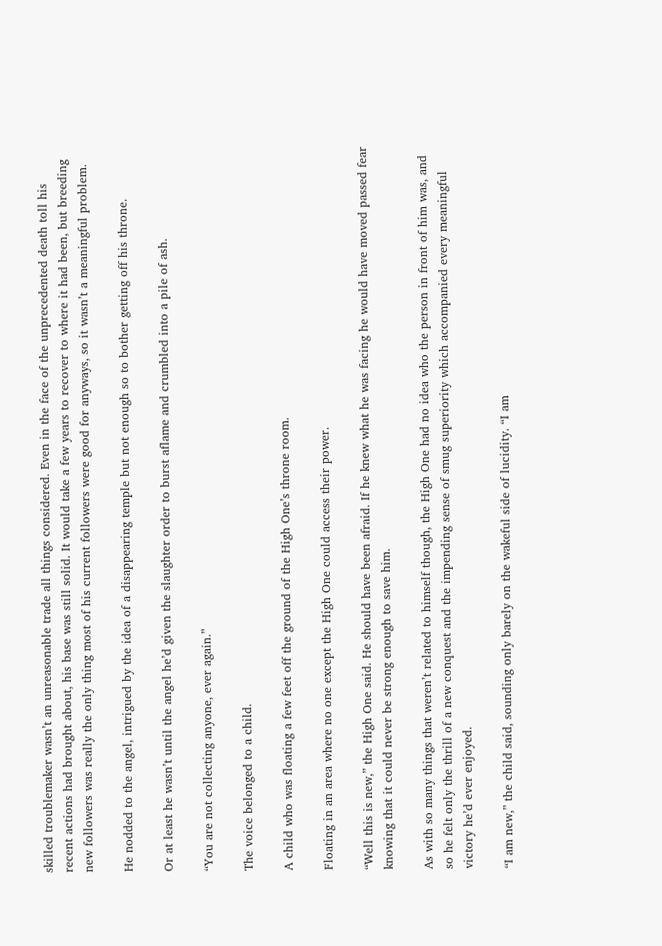skilled troublemaker wasn’t an unreasonable trade all things considered. Even in the face of the unprecedented death toll his recent actions had brought about, his base was still solid. It would take a few years to recover to where it had been, but breeding new followers was really the only thing most of his current followers were good for anyways, so it wasn’t a meaningful problem.

He nodded to the angel, intrigued by the idea of a disappearing temple but not enough so to bother getting off his throne.

Or at least he wasn’t until the angel he’d given the slaughter order to burst aflame and crumbled into a pile of ash.

“You are not collecting anyone, ever again.”

The voice belonged to a child.

A child who was floating a few feet off the ground of the High One’s throne room.

Floating in an area where no one except the High One could access their power.

“Well this is new,” the High One said. He should have been afraid. If he knew what he was facing he would have moved passed fear knowing that it could never be strong enough to save him.

As with so many things that weren’t related to himself though, the High One had no idea who the person in front of him was, and so he felt only the thrill of a new conquest and the impending sense of smug superiority which accompanied every meaningful victory he’d ever enjoyed.

“I am new,” the child said, sounding only barely on the wakeful side of lucidity. “I am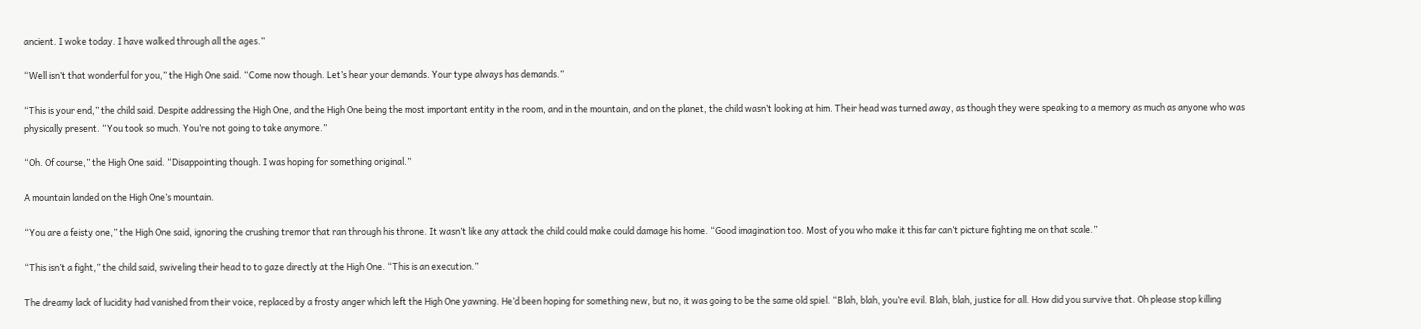ancient. I woke today. I have walked through all the ages.”

“Well isn’t that wonderful for you,” the High One said. “Come now though. Let’s hear your demands. Your type always has demands.”

“This is your end,” the child said. Despite addressing the High One, and the High One being the most important entity in the room, and in the mountain, and on the planet, the child wasn’t looking at him. Their head was turned away, as though they were speaking to a memory as much as anyone who was physically present. “You took so much. You’re not going to take anymore.”

“Oh. Of course,” the High One said. “Disappointing though. I was hoping for something original.”

A mountain landed on the High One’s mountain.

“You are a feisty one,” the High One said, ignoring the crushing tremor that ran through his throne. It wasn’t like any attack the child could make could damage his home. “Good imagination too. Most of you who make it this far can’t picture fighting me on that scale.”

“This isn’t a fight,” the child said, swiveling their head to to gaze directly at the High One. “This is an execution.”

The dreamy lack of lucidity had vanished from their voice, replaced by a frosty anger which left the High One yawning. He’d been hoping for something new, but no, it was going to be the same old spiel. “Blah, blah, you’re evil. Blah, blah, justice for all. How did you survive that. Oh please stop killing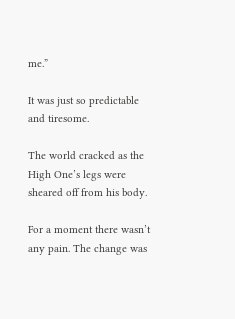me.”

It was just so predictable and tiresome.

The world cracked as the High One’s legs were sheared off from his body.

For a moment there wasn’t any pain. The change was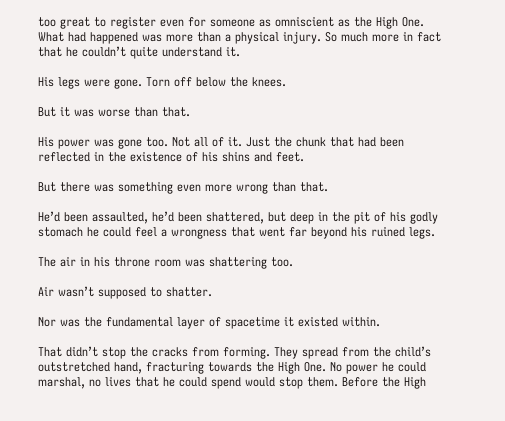too great to register even for someone as omniscient as the High One. What had happened was more than a physical injury. So much more in fact that he couldn’t quite understand it.

His legs were gone. Torn off below the knees.

But it was worse than that.

His power was gone too. Not all of it. Just the chunk that had been reflected in the existence of his shins and feet.

But there was something even more wrong than that.

He’d been assaulted, he’d been shattered, but deep in the pit of his godly stomach he could feel a wrongness that went far beyond his ruined legs.

The air in his throne room was shattering too.

Air wasn’t supposed to shatter.

Nor was the fundamental layer of spacetime it existed within.

That didn’t stop the cracks from forming. They spread from the child’s outstretched hand, fracturing towards the High One. No power he could marshal, no lives that he could spend would stop them. Before the High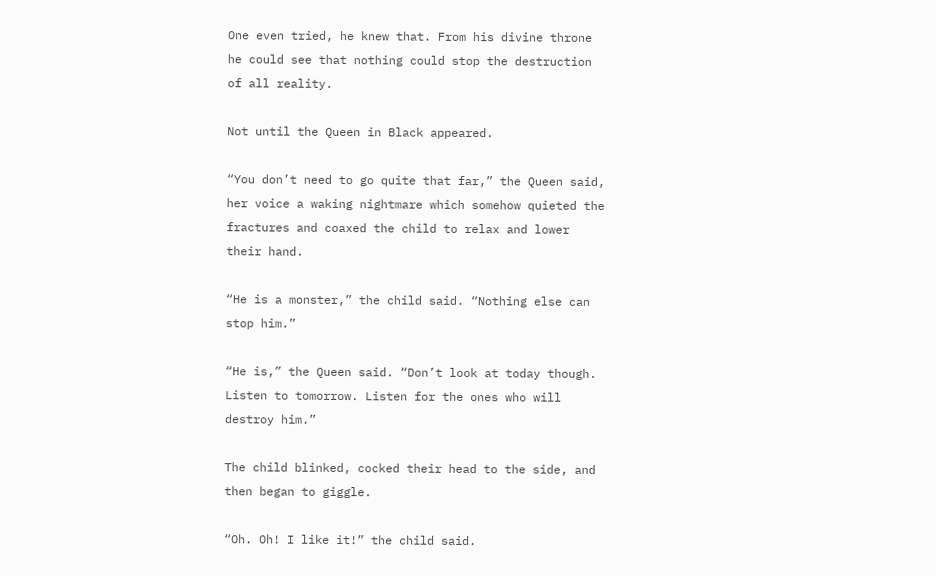One even tried, he knew that. From his divine throne he could see that nothing could stop the destruction of all reality.

Not until the Queen in Black appeared.

“You don’t need to go quite that far,” the Queen said, her voice a waking nightmare which somehow quieted the fractures and coaxed the child to relax and lower their hand.

“He is a monster,” the child said. “Nothing else can stop him.”

“He is,” the Queen said. “Don’t look at today though. Listen to tomorrow. Listen for the ones who will destroy him.”

The child blinked, cocked their head to the side, and then began to giggle.

“Oh. Oh! I like it!” the child said.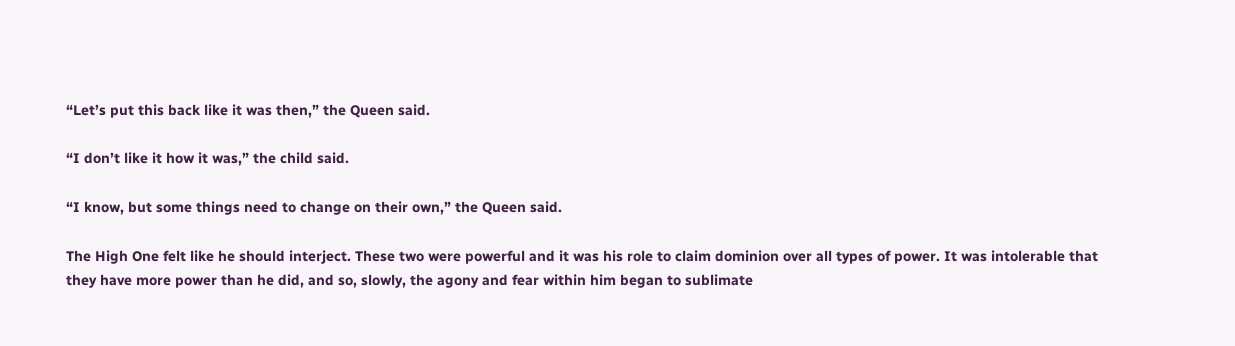“Let’s put this back like it was then,” the Queen said.

“I don’t like it how it was,” the child said.

“I know, but some things need to change on their own,” the Queen said.

The High One felt like he should interject. These two were powerful and it was his role to claim dominion over all types of power. It was intolerable that they have more power than he did, and so, slowly, the agony and fear within him began to sublimate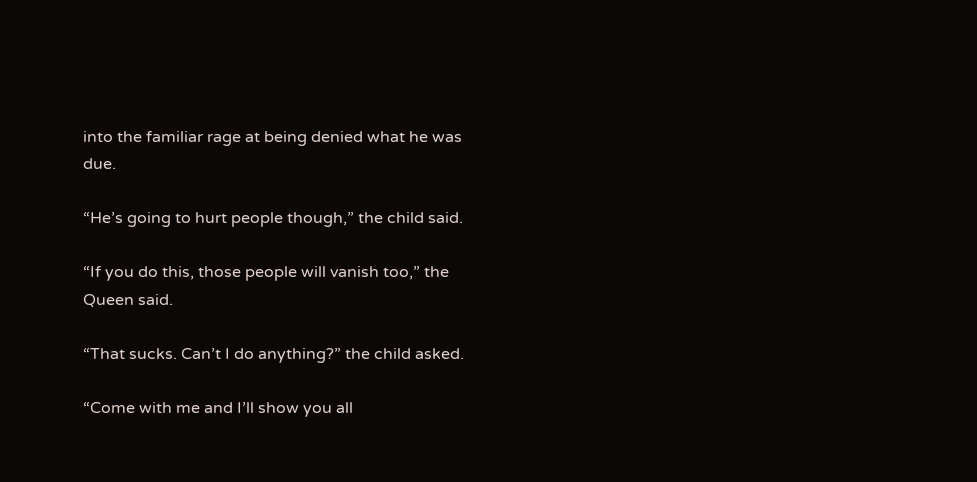into the familiar rage at being denied what he was due.

“He’s going to hurt people though,” the child said.

“If you do this, those people will vanish too,” the Queen said.

“That sucks. Can’t I do anything?” the child asked.

“Come with me and I’ll show you all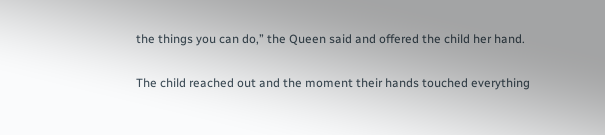the things you can do,” the Queen said and offered the child her hand.

The child reached out and the moment their hands touched everything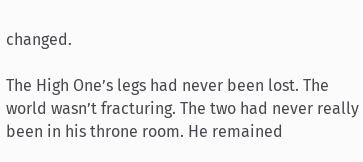changed.

The High One’s legs had never been lost. The world wasn’t fracturing. The two had never really been in his throne room. He remained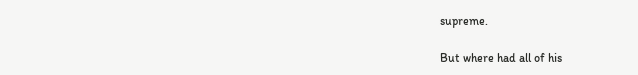supreme.

But where had all of his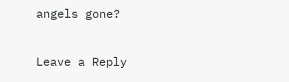angels gone?

Leave a Reply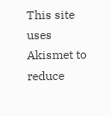This site uses Akismet to reduce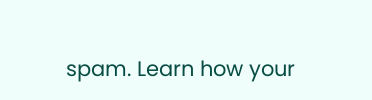spam. Learn how your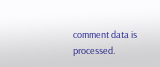comment data is processed.